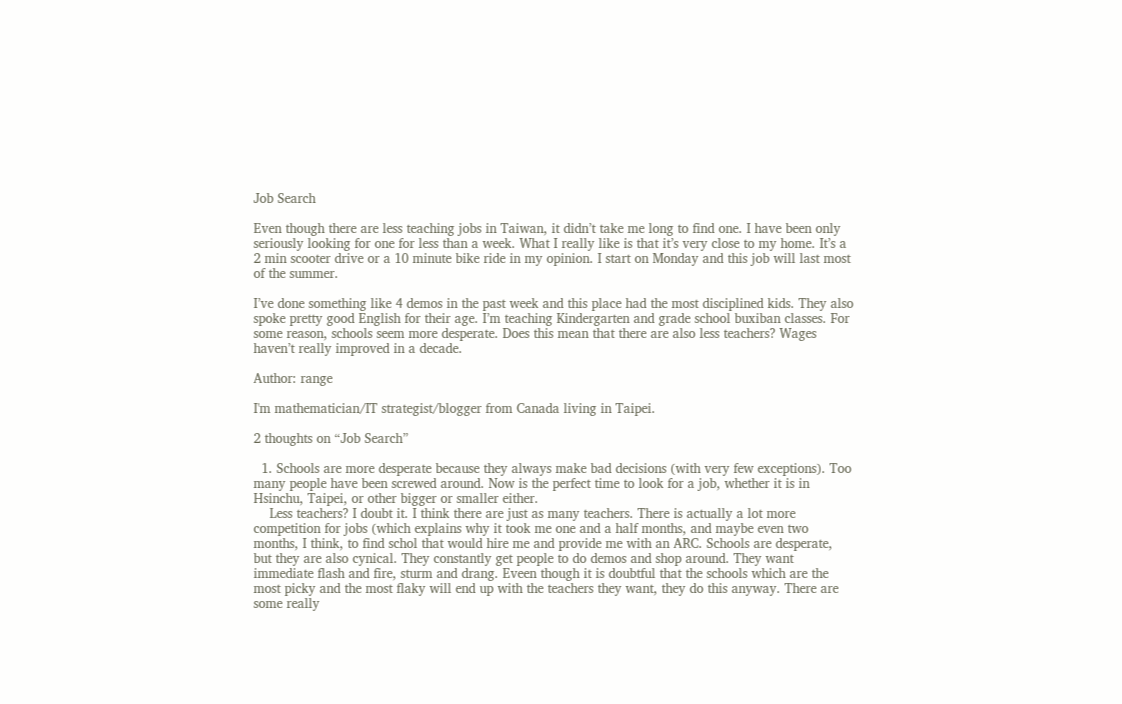Job Search

Even though there are less teaching jobs in Taiwan, it didn’t take me long to find one. I have been only seriously looking for one for less than a week. What I really like is that it’s very close to my home. It’s a 2 min scooter drive or a 10 minute bike ride in my opinion. I start on Monday and this job will last most of the summer.

I’ve done something like 4 demos in the past week and this place had the most disciplined kids. They also spoke pretty good English for their age. I’m teaching Kindergarten and grade school buxiban classes. For some reason, schools seem more desperate. Does this mean that there are also less teachers? Wages haven’t really improved in a decade.

Author: range

I'm mathematician/IT strategist/blogger from Canada living in Taipei.

2 thoughts on “Job Search”

  1. Schools are more desperate because they always make bad decisions (with very few exceptions). Too many people have been screwed around. Now is the perfect time to look for a job, whether it is in Hsinchu, Taipei, or other bigger or smaller either.
    Less teachers? I doubt it. I think there are just as many teachers. There is actually a lot more competition for jobs (which explains why it took me one and a half months, and maybe even two months, I think, to find schol that would hire me and provide me with an ARC. Schools are desperate, but they are also cynical. They constantly get people to do demos and shop around. They want immediate flash and fire, sturm and drang. Eveen though it is doubtful that the schools which are the most picky and the most flaky will end up with the teachers they want, they do this anyway. There are some really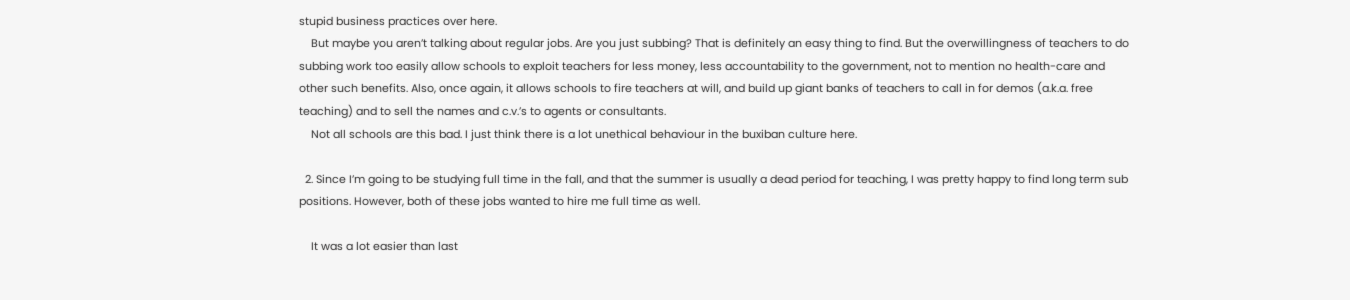stupid business practices over here.
    But maybe you aren’t talking about regular jobs. Are you just subbing? That is definitely an easy thing to find. But the overwillingness of teachers to do subbing work too easily allow schools to exploit teachers for less money, less accountability to the government, not to mention no health-care and other such benefits. Also, once again, it allows schools to fire teachers at will, and build up giant banks of teachers to call in for demos (a.k.a. free teaching) and to sell the names and c.v.’s to agents or consultants.
    Not all schools are this bad. I just think there is a lot unethical behaviour in the buxiban culture here.

  2. Since I’m going to be studying full time in the fall, and that the summer is usually a dead period for teaching, I was pretty happy to find long term sub positions. However, both of these jobs wanted to hire me full time as well.

    It was a lot easier than last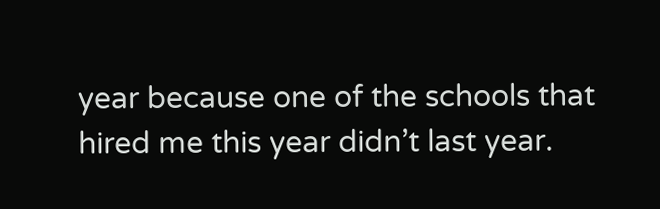year because one of the schools that hired me this year didn’t last year.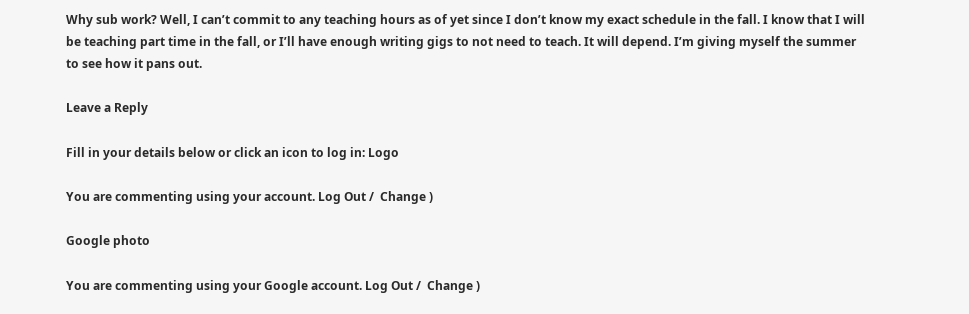Why sub work? Well, I can’t commit to any teaching hours as of yet since I don’t know my exact schedule in the fall. I know that I will be teaching part time in the fall, or I’ll have enough writing gigs to not need to teach. It will depend. I’m giving myself the summer to see how it pans out.

Leave a Reply

Fill in your details below or click an icon to log in: Logo

You are commenting using your account. Log Out /  Change )

Google photo

You are commenting using your Google account. Log Out /  Change )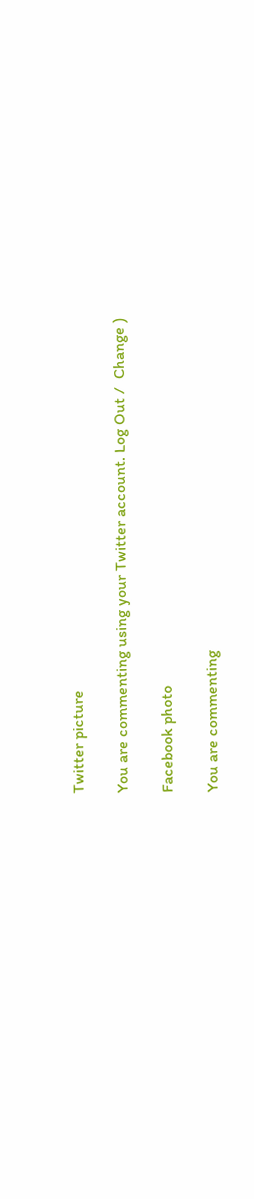Twitter picture

You are commenting using your Twitter account. Log Out /  Change )

Facebook photo

You are commenting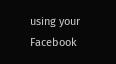using your Facebook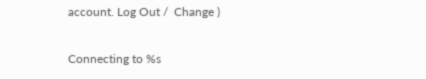account. Log Out /  Change )

Connecting to %s